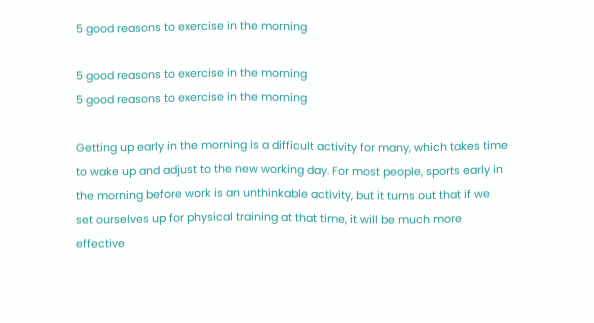5 good reasons to exercise in the morning

5 good reasons to exercise in the morning
5 good reasons to exercise in the morning

Getting up early in the morning is a difficult activity for many, which takes time to wake up and adjust to the new working day. For most people, sports early in the morning before work is an unthinkable activity, but it turns out that if we set ourselves up for physical training at that time, it will be much more effective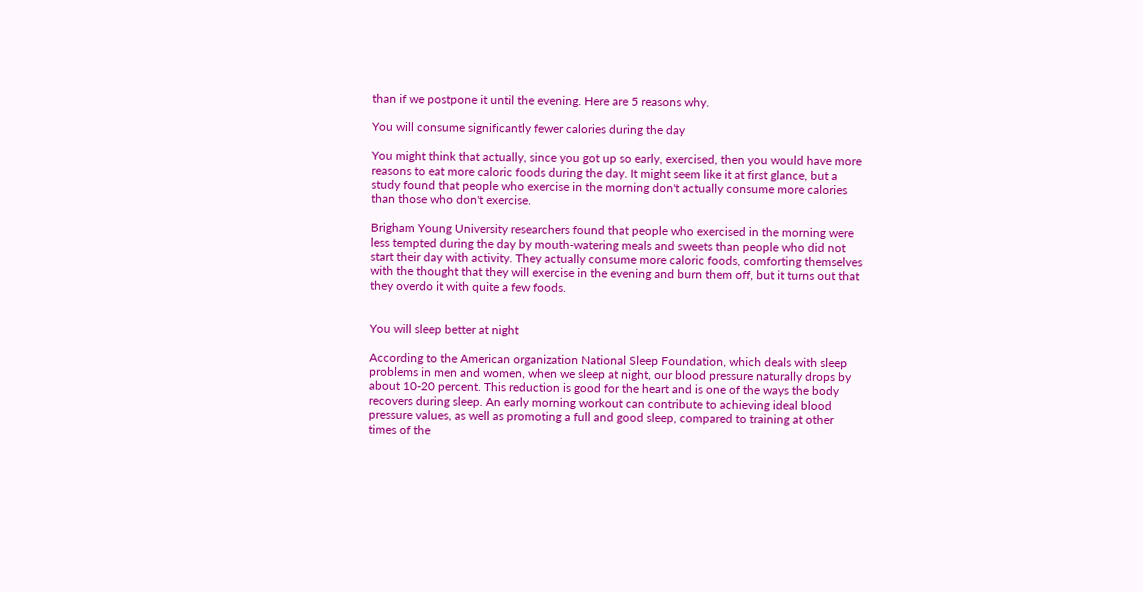than if we postpone it until the evening. Here are 5 reasons why.

You will consume significantly fewer calories during the day

You might think that actually, since you got up so early, exercised, then you would have more reasons to eat more caloric foods during the day. It might seem like it at first glance, but a study found that people who exercise in the morning don't actually consume more calories than those who don't exercise.

Brigham Young University researchers found that people who exercised in the morning were less tempted during the day by mouth-watering meals and sweets than people who did not start their day with activity. They actually consume more caloric foods, comforting themselves with the thought that they will exercise in the evening and burn them off, but it turns out that they overdo it with quite a few foods.


You will sleep better at night

According to the American organization National Sleep Foundation, which deals with sleep problems in men and women, when we sleep at night, our blood pressure naturally drops by about 10-20 percent. This reduction is good for the heart and is one of the ways the body recovers during sleep. An early morning workout can contribute to achieving ideal blood pressure values, as well as promoting a full and good sleep, compared to training at other times of the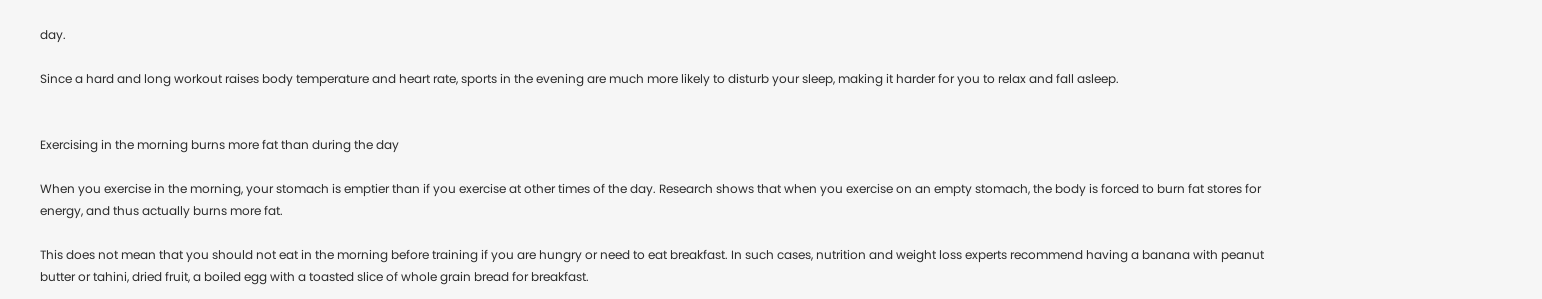day.

Since a hard and long workout raises body temperature and heart rate, sports in the evening are much more likely to disturb your sleep, making it harder for you to relax and fall asleep.


Exercising in the morning burns more fat than during the day

When you exercise in the morning, your stomach is emptier than if you exercise at other times of the day. Research shows that when you exercise on an empty stomach, the body is forced to burn fat stores for energy, and thus actually burns more fat.

This does not mean that you should not eat in the morning before training if you are hungry or need to eat breakfast. In such cases, nutrition and weight loss experts recommend having a banana with peanut butter or tahini, dried fruit, a boiled egg with a toasted slice of whole grain bread for breakfast.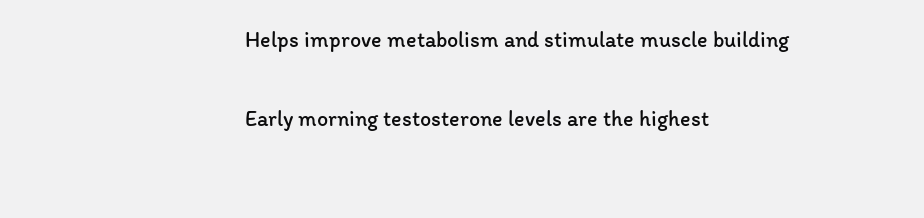Helps improve metabolism and stimulate muscle building

Early morning testosterone levels are the highest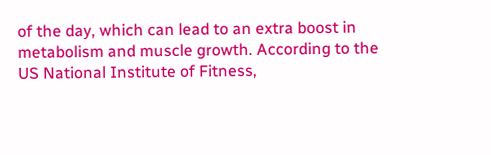of the day, which can lead to an extra boost in metabolism and muscle growth. According to the US National Institute of Fitness,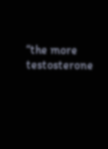“the more testosterone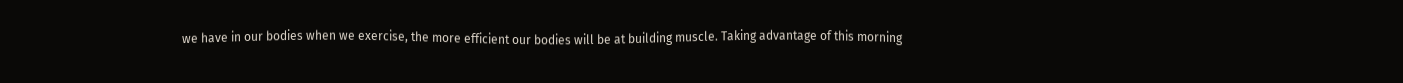we have in our bodies when we exercise, the more efficient our bodies will be at building muscle. Taking advantage of this morning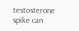testosterone spike can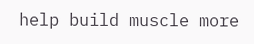help build muscle more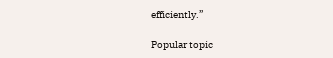efficiently.”

Popular topic